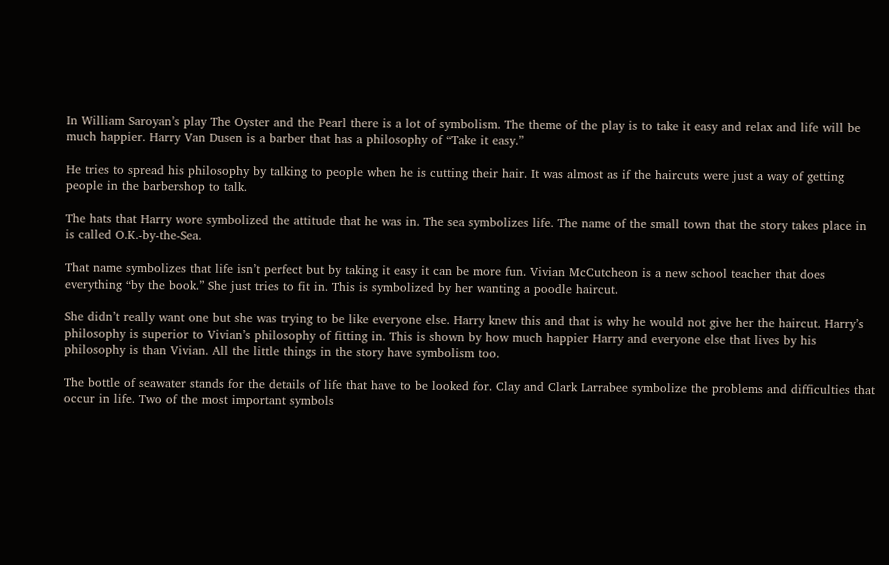In William Saroyan’s play The Oyster and the Pearl there is a lot of symbolism. The theme of the play is to take it easy and relax and life will be much happier. Harry Van Dusen is a barber that has a philosophy of “Take it easy.”

He tries to spread his philosophy by talking to people when he is cutting their hair. It was almost as if the haircuts were just a way of getting people in the barbershop to talk.

The hats that Harry wore symbolized the attitude that he was in. The sea symbolizes life. The name of the small town that the story takes place in is called O.K.-by-the-Sea.

That name symbolizes that life isn’t perfect but by taking it easy it can be more fun. Vivian McCutcheon is a new school teacher that does everything “by the book.” She just tries to fit in. This is symbolized by her wanting a poodle haircut.

She didn’t really want one but she was trying to be like everyone else. Harry knew this and that is why he would not give her the haircut. Harry’s philosophy is superior to Vivian’s philosophy of fitting in. This is shown by how much happier Harry and everyone else that lives by his philosophy is than Vivian. All the little things in the story have symbolism too.

The bottle of seawater stands for the details of life that have to be looked for. Clay and Clark Larrabee symbolize the problems and difficulties that occur in life. Two of the most important symbols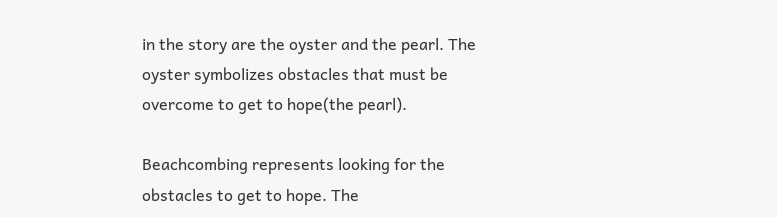in the story are the oyster and the pearl. The oyster symbolizes obstacles that must be overcome to get to hope(the pearl).

Beachcombing represents looking for the obstacles to get to hope. The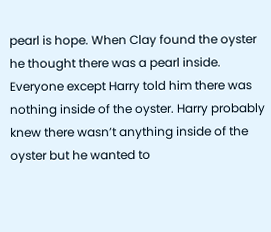pearl is hope. When Clay found the oyster he thought there was a pearl inside. Everyone except Harry told him there was nothing inside of the oyster. Harry probably knew there wasn’t anything inside of the oyster but he wanted to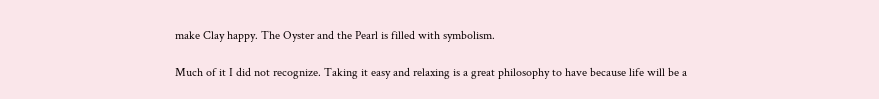make Clay happy. The Oyster and the Pearl is filled with symbolism.

Much of it I did not recognize. Taking it easy and relaxing is a great philosophy to have because life will be a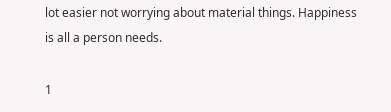lot easier not worrying about material things. Happiness is all a person needs.

1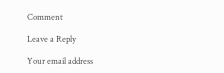Comment

Leave a Reply

Your email address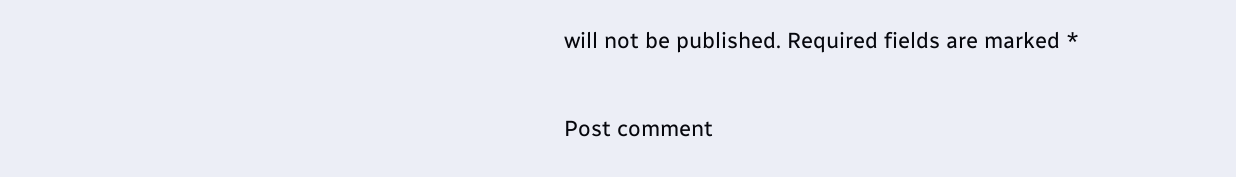will not be published. Required fields are marked *

Post comment